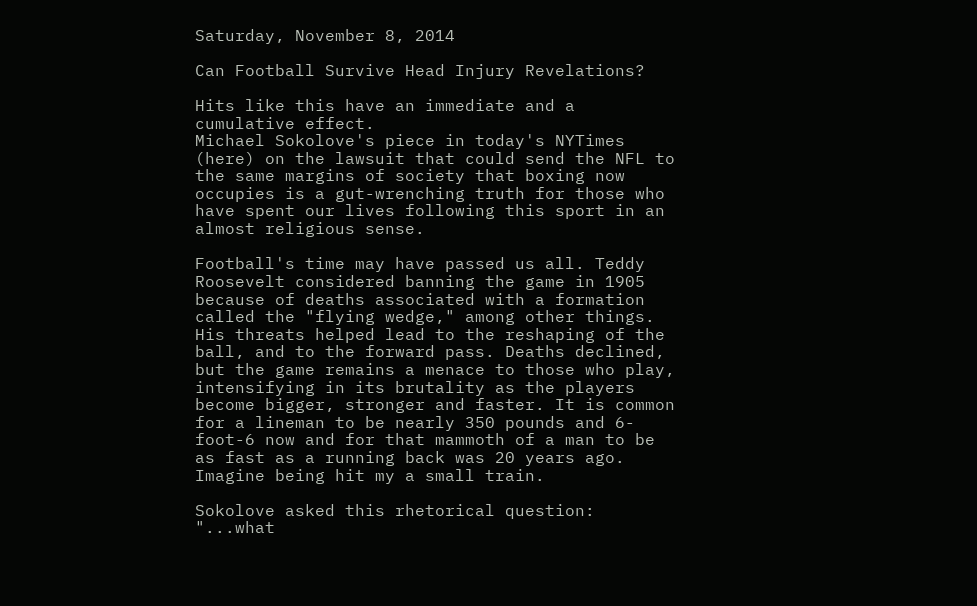Saturday, November 8, 2014

Can Football Survive Head Injury Revelations?

Hits like this have an immediate and a cumulative effect.
Michael Sokolove's piece in today's NYTimes (here) on the lawsuit that could send the NFL to the same margins of society that boxing now occupies is a gut-wrenching truth for those who have spent our lives following this sport in an almost religious sense.

Football's time may have passed us all. Teddy Roosevelt considered banning the game in 1905 because of deaths associated with a formation called the "flying wedge," among other things. His threats helped lead to the reshaping of the ball, and to the forward pass. Deaths declined, but the game remains a menace to those who play, intensifying in its brutality as the players become bigger, stronger and faster. It is common for a lineman to be nearly 350 pounds and 6-foot-6 now and for that mammoth of a man to be as fast as a running back was 20 years ago. Imagine being hit my a small train.

Sokolove asked this rhetorical question: "...what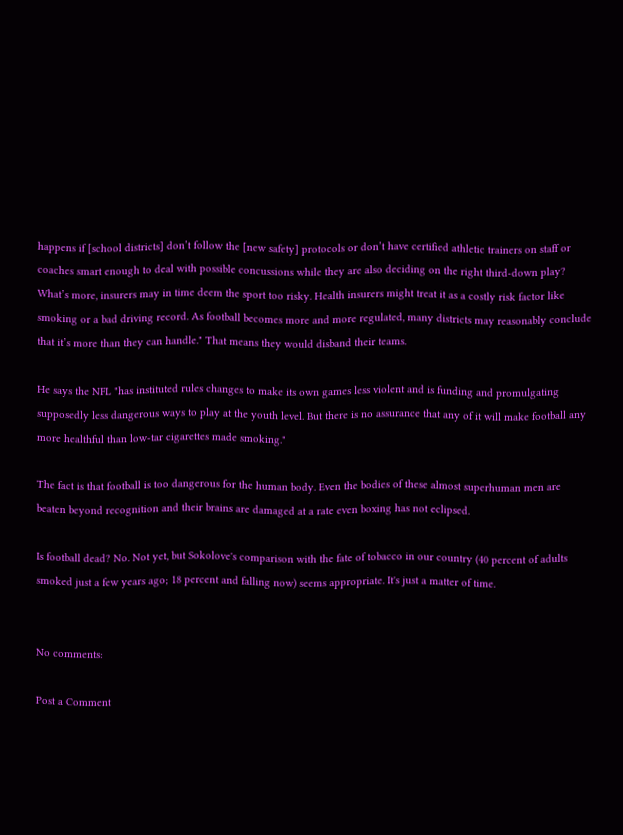happens if [school districts] don’t follow the [new safety] protocols or don’t have certified athletic trainers on staff or coaches smart enough to deal with possible concussions while they are also deciding on the right third-down play? What’s more, insurers may in time deem the sport too risky. Health insurers might treat it as a costly risk factor like smoking or a bad driving record. As football becomes more and more regulated, many districts may reasonably conclude that it’s more than they can handle." That means they would disband their teams.

He says the NFL "has instituted rules changes to make its own games less violent and is funding and promulgating supposedly less dangerous ways to play at the youth level. But there is no assurance that any of it will make football any more healthful than low-tar cigarettes made smoking."

The fact is that football is too dangerous for the human body. Even the bodies of these almost superhuman men are beaten beyond recognition and their brains are damaged at a rate even boxing has not eclipsed.

Is football dead? No. Not yet, but Sokolove's comparison with the fate of tobacco in our country (40 percent of adults smoked just a few years ago; 18 percent and falling now) seems appropriate. It's just a matter of time.


No comments:

Post a Comment